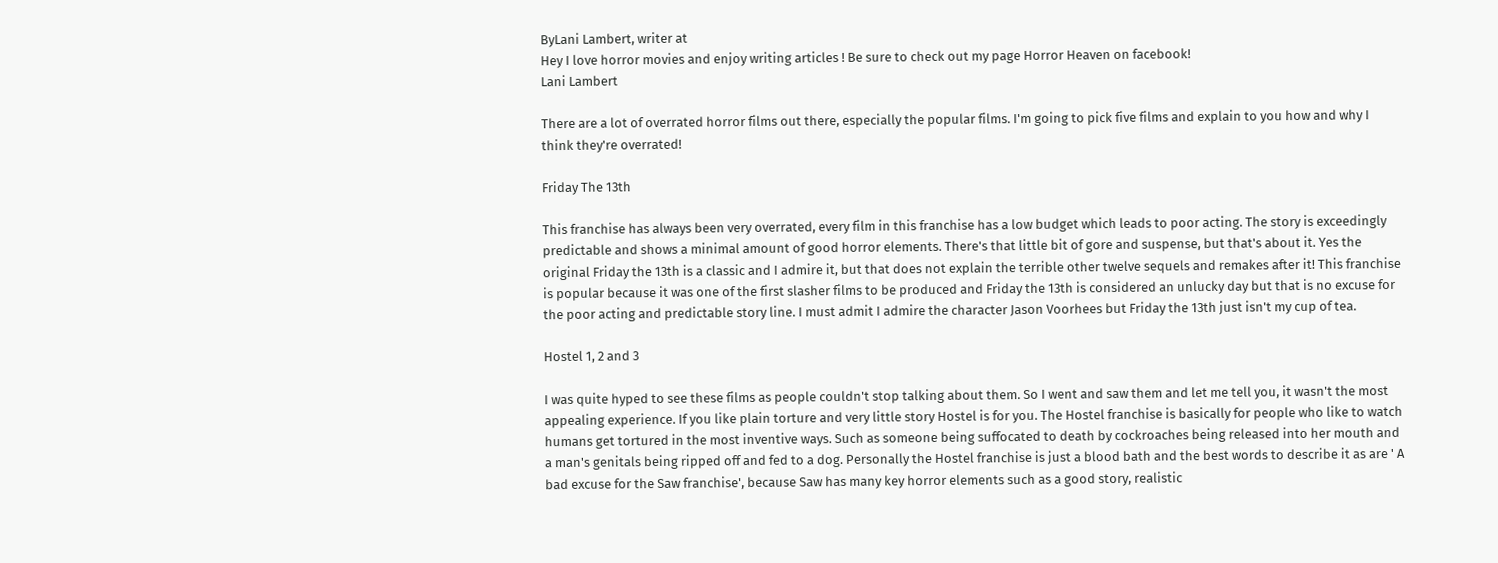ByLani Lambert, writer at
Hey I love horror movies and enjoy writing articles ! Be sure to check out my page Horror Heaven on facebook!
Lani Lambert

There are a lot of overrated horror films out there, especially the popular films. I'm going to pick five films and explain to you how and why I think they're overrated!

Friday The 13th

This franchise has always been very overrated, every film in this franchise has a low budget which leads to poor acting. The story is exceedingly predictable and shows a minimal amount of good horror elements. There's that little bit of gore and suspense, but that's about it. Yes the original Friday the 13th is a classic and I admire it, but that does not explain the terrible other twelve sequels and remakes after it! This franchise is popular because it was one of the first slasher films to be produced and Friday the 13th is considered an unlucky day but that is no excuse for the poor acting and predictable story line. I must admit I admire the character Jason Voorhees but Friday the 13th just isn't my cup of tea.

Hostel 1, 2 and 3

I was quite hyped to see these films as people couldn't stop talking about them. So I went and saw them and let me tell you, it wasn't the most appealing experience. If you like plain torture and very little story Hostel is for you. The Hostel franchise is basically for people who like to watch humans get tortured in the most inventive ways. Such as someone being suffocated to death by cockroaches being released into her mouth and a man's genitals being ripped off and fed to a dog. Personally the Hostel franchise is just a blood bath and the best words to describe it as are ' A bad excuse for the Saw franchise', because Saw has many key horror elements such as a good story, realistic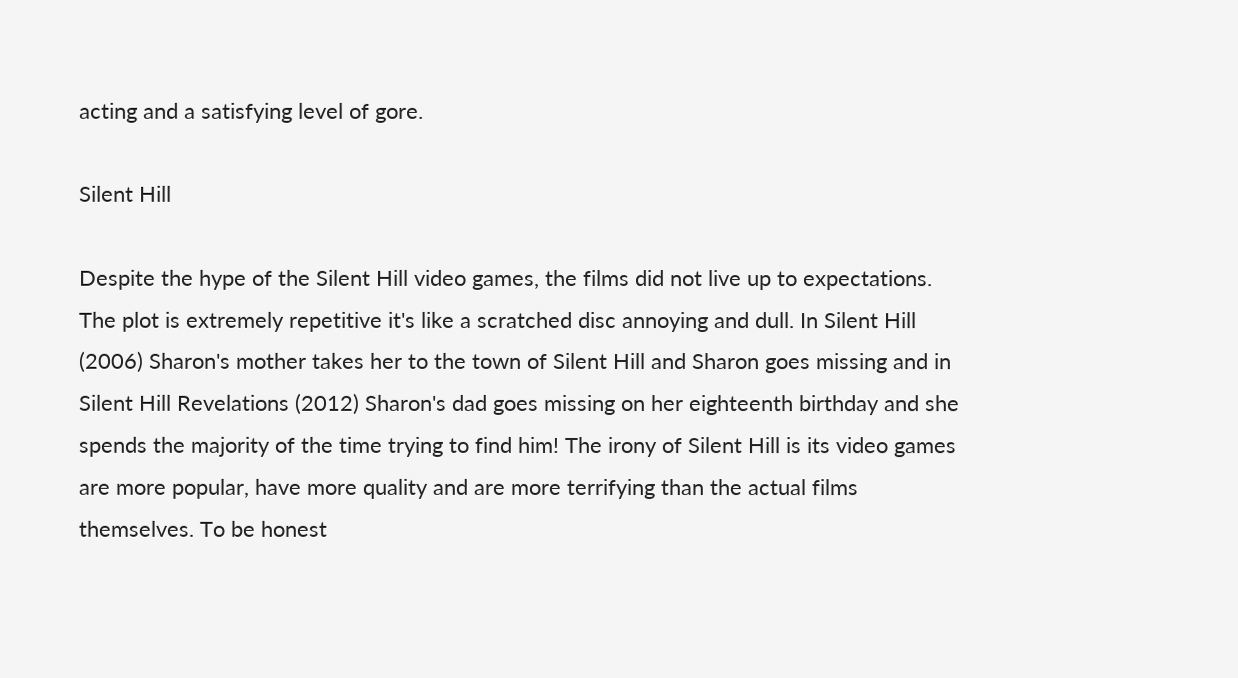acting and a satisfying level of gore.

Silent Hill

Despite the hype of the Silent Hill video games, the films did not live up to expectations. The plot is extremely repetitive it's like a scratched disc annoying and dull. In Silent Hill (2006) Sharon's mother takes her to the town of Silent Hill and Sharon goes missing and in Silent Hill Revelations (2012) Sharon's dad goes missing on her eighteenth birthday and she spends the majority of the time trying to find him! The irony of Silent Hill is its video games are more popular, have more quality and are more terrifying than the actual films themselves. To be honest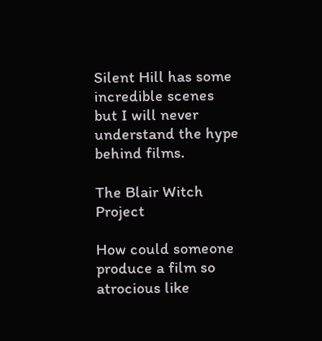Silent Hill has some incredible scenes but I will never understand the hype behind films.

The Blair Witch Project

How could someone produce a film so atrocious like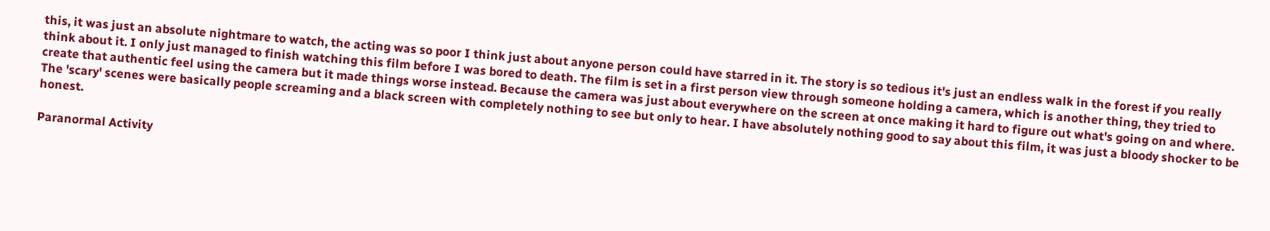this, it was just an absolute nightmare to watch, the acting was so poor I think just about anyone person could have starred in it. The story is so tedious it's just an endless walk in the forest if you really think about it. I only just managed to finish watching this film before I was bored to death. The film is set in a first person view through someone holding a camera, which is another thing, they tried to create that authentic feel using the camera but it made things worse instead. Because the camera was just about everywhere on the screen at once making it hard to figure out what's going on and where. The 'scary' scenes were basically people screaming and a black screen with completely nothing to see but only to hear. I have absolutely nothing good to say about this film, it was just a bloody shocker to be honest.

Paranormal Activity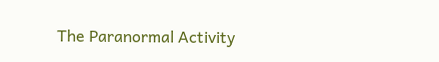The Paranormal Activity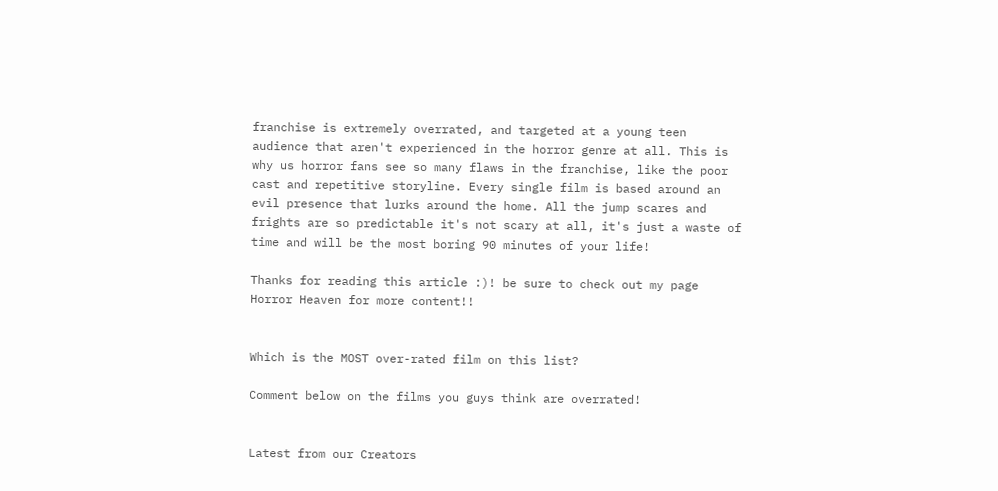franchise is extremely overrated, and targeted at a young teen audience that aren't experienced in the horror genre at all. This is why us horror fans see so many flaws in the franchise, like the poor cast and repetitive storyline. Every single film is based around an evil presence that lurks around the home. All the jump scares and frights are so predictable it's not scary at all, it's just a waste of time and will be the most boring 90 minutes of your life!

Thanks for reading this article :)! be sure to check out my page Horror Heaven for more content!!


Which is the MOST over-rated film on this list?

Comment below on the films you guys think are overrated!


Latest from our Creators